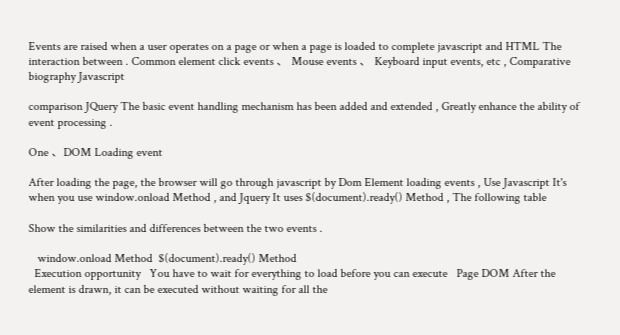Events are raised when a user operates on a page or when a page is loaded to complete javascript and HTML The interaction between . Common element click events 、 Mouse events 、 Keyboard input events, etc , Comparative biography Javascript

comparison JQuery The basic event handling mechanism has been added and extended , Greatly enhance the ability of event processing .

One 、DOM Loading event

After loading the page, the browser will go through javascript by Dom Element loading events , Use Javascript It's when you use window.onload Method , and Jquery It uses $(document).ready() Method , The following table

Show the similarities and differences between the two events .

   window.onload Method  $(document).ready() Method
  Execution opportunity   You have to wait for everything to load before you can execute   Page DOM After the element is drawn, it can be executed without waiting for all the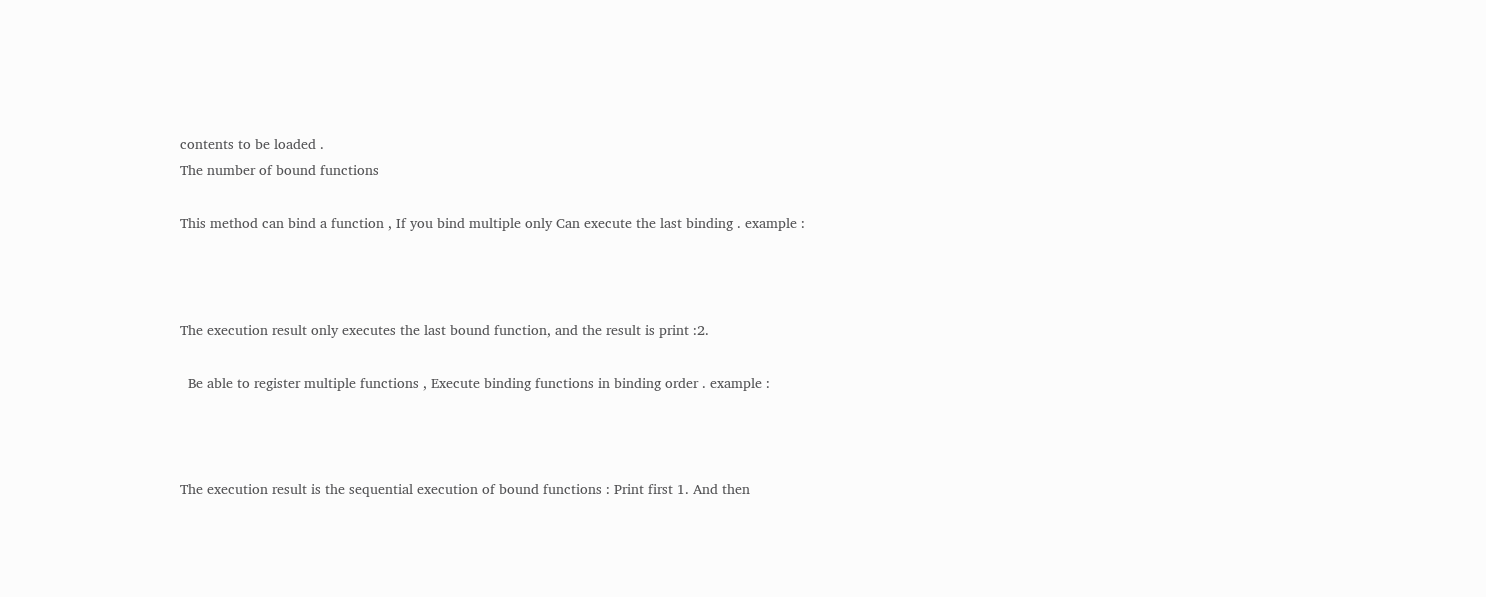contents to be loaded .
The number of bound functions

This method can bind a function , If you bind multiple only Can execute the last binding . example :



The execution result only executes the last bound function, and the result is print :2.

  Be able to register multiple functions , Execute binding functions in binding order . example :



The execution result is the sequential execution of bound functions : Print first 1. And then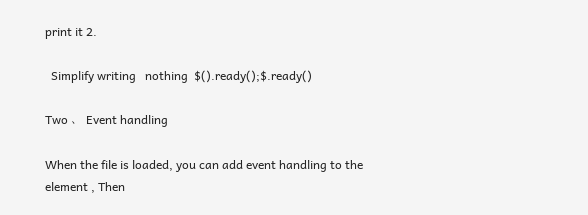print it 2.

  Simplify writing   nothing  $().ready();$.ready()

Two 、 Event handling

When the file is loaded, you can add event handling to the element , Then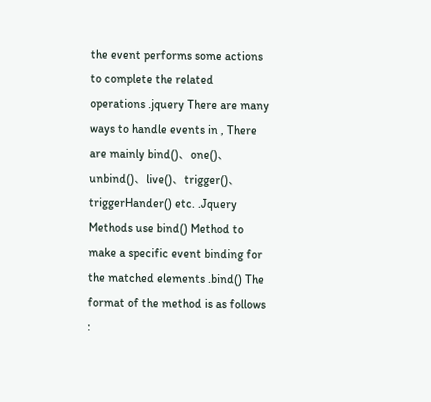the event performs some actions to complete the related operations .jquery There are many ways to handle events in , There are mainly bind()、one()、unbind()、live()、trigger()、triggerHander() etc. .Jquery Methods use bind() Method to make a specific event binding for the matched elements .bind() The format of the method is as follows :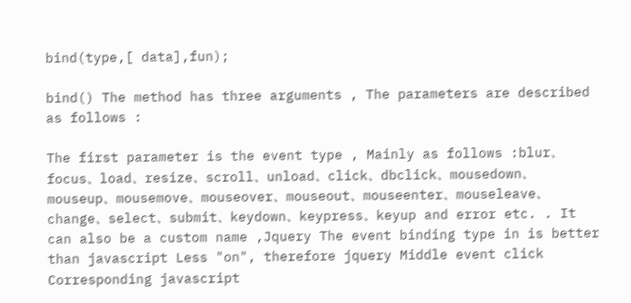bind(type,[ data],fun);

bind() The method has three arguments , The parameters are described as follows :

The first parameter is the event type , Mainly as follows :blur、focus、load、resize、scroll、unload、click、dbclick、mousedown、mouseup、mousemove、mouseover、mouseout、mouseenter、mouseleave、change、select、submit、keydown、keypress、keyup and error etc. . It can also be a custom name ,Jquery The event binding type in is better than javascript Less "on", therefore jquery Middle event click Corresponding javascript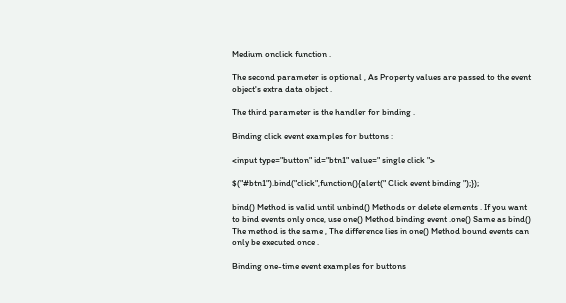Medium onclick function .

The second parameter is optional , As Property values are passed to the event object's extra data object .

The third parameter is the handler for binding .

Binding click event examples for buttons :

<input type="button" id="btn1" value=" single click ">

$("#btn1").bind("click",function(){alert(" Click event binding ");});

bind() Method is valid until unbind() Methods or delete elements . If you want to bind events only once, use one() Method binding event .one() Same as bind() The method is the same , The difference lies in one() Method bound events can only be executed once .

Binding one-time event examples for buttons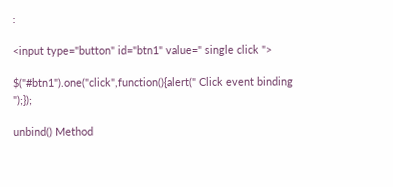:

<input type="button" id="btn1" value=" single click ">

$("#btn1").one("click",function(){alert(" Click event binding ");});

unbind() Method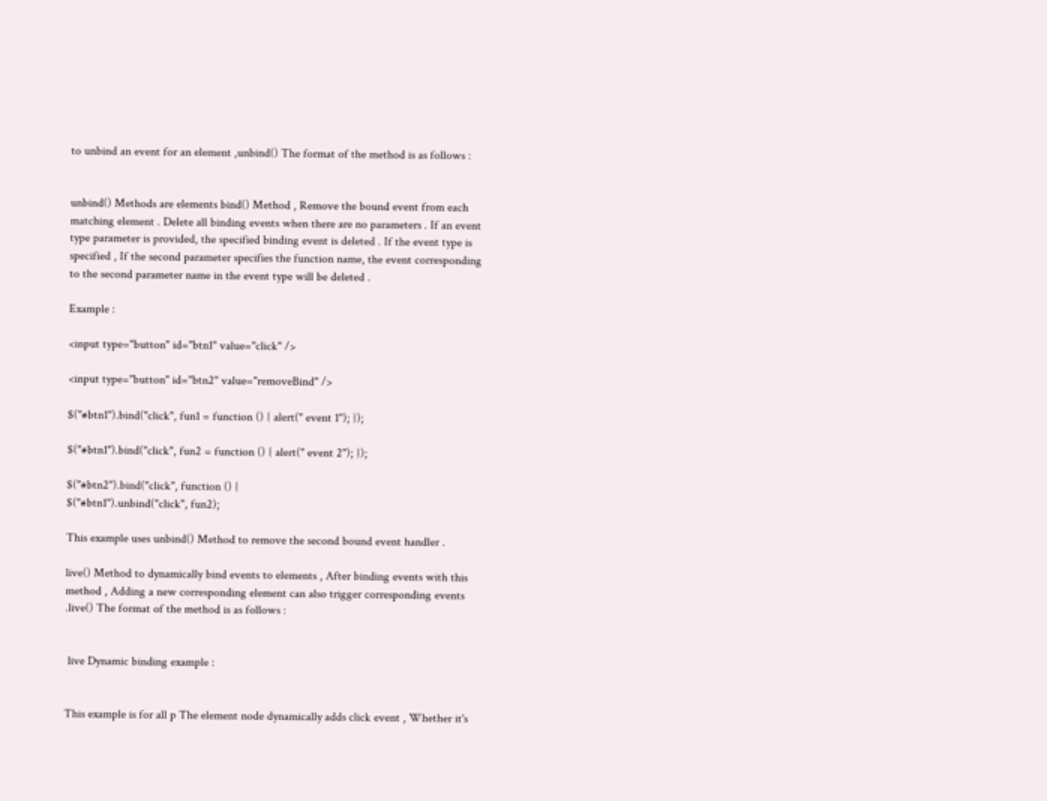to unbind an event for an element ,unbind() The format of the method is as follows :


unbind() Methods are elements bind() Method , Remove the bound event from each matching element . Delete all binding events when there are no parameters . If an event type parameter is provided, the specified binding event is deleted . If the event type is specified , If the second parameter specifies the function name, the event corresponding to the second parameter name in the event type will be deleted .

Example :

<input type="button" id="btn1" value="click" />

<input type="button" id="btn2" value="removeBind" />

$("#btn1").bind("click", fun1 = function () { alert(" event 1"); });

$("#btn1").bind("click", fun2 = function () { alert(" event 2"); });

$("#btn2").bind("click", function () {
$("#btn1").unbind("click", fun2);

This example uses unbind() Method to remove the second bound event handler .

live() Method to dynamically bind events to elements , After binding events with this method , Adding a new corresponding element can also trigger corresponding events .live() The format of the method is as follows :


 live Dynamic binding example :


This example is for all p The element node dynamically adds click event , Whether it's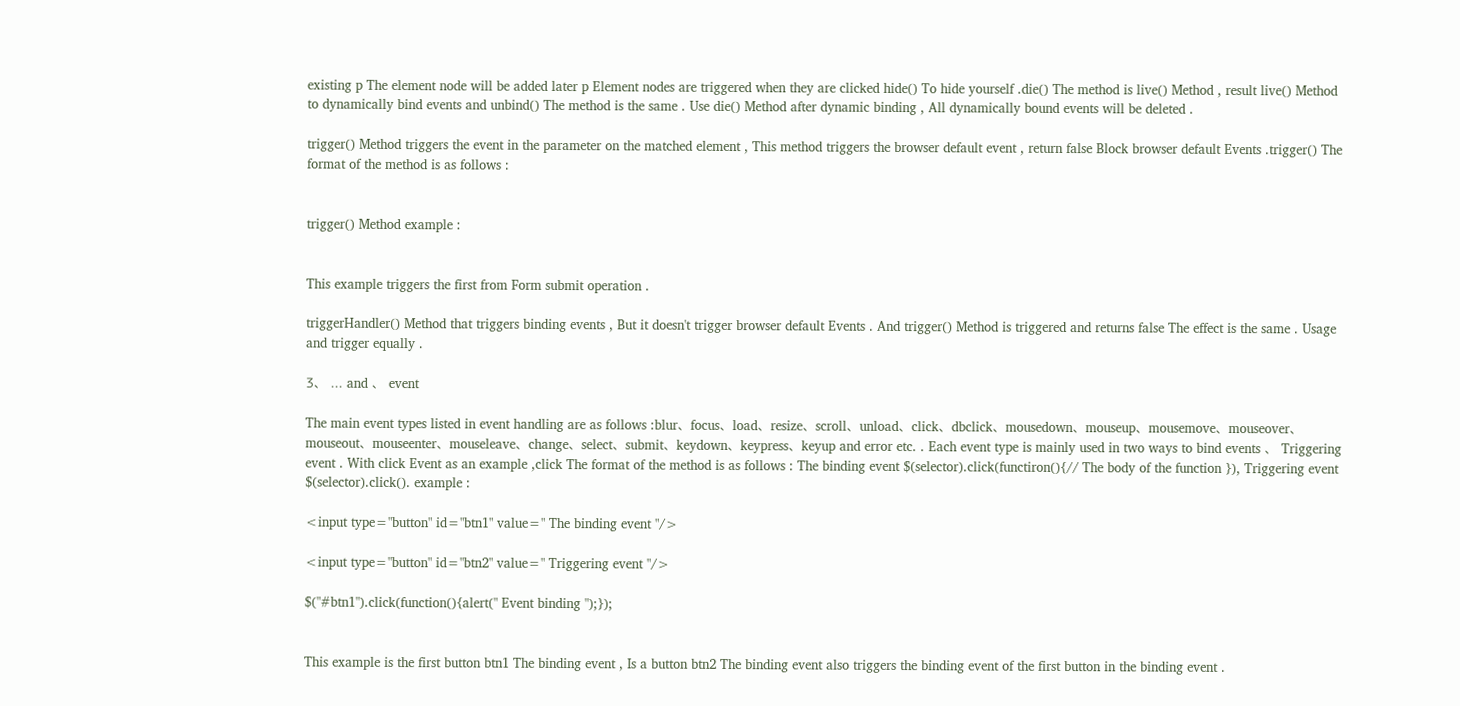existing p The element node will be added later p Element nodes are triggered when they are clicked hide() To hide yourself .die() The method is live() Method , result live() Method to dynamically bind events and unbind() The method is the same . Use die() Method after dynamic binding , All dynamically bound events will be deleted .

trigger() Method triggers the event in the parameter on the matched element , This method triggers the browser default event , return false Block browser default Events .trigger() The format of the method is as follows :


trigger() Method example :


This example triggers the first from Form submit operation .

triggerHandler() Method that triggers binding events , But it doesn't trigger browser default Events . And trigger() Method is triggered and returns false The effect is the same . Usage and trigger equally .

3、 ... and 、 event

The main event types listed in event handling are as follows :blur、focus、load、resize、scroll、unload、click、dbclick、mousedown、mouseup、mousemove、mouseover、mouseout、mouseenter、mouseleave、change、select、submit、keydown、keypress、keyup and error etc. . Each event type is mainly used in two ways to bind events 、 Triggering event . With click Event as an example ,click The format of the method is as follows : The binding event $(selector).click(functiron(){// The body of the function }), Triggering event $(selector).click(). example :

<input type="button" id="btn1" value=" The binding event "/>

<input type="button" id="btn2" value=" Triggering event "/>

$("#btn1").click(function(){alert(" Event binding ");});


This example is the first button btn1 The binding event , Is a button btn2 The binding event also triggers the binding event of the first button in the binding event .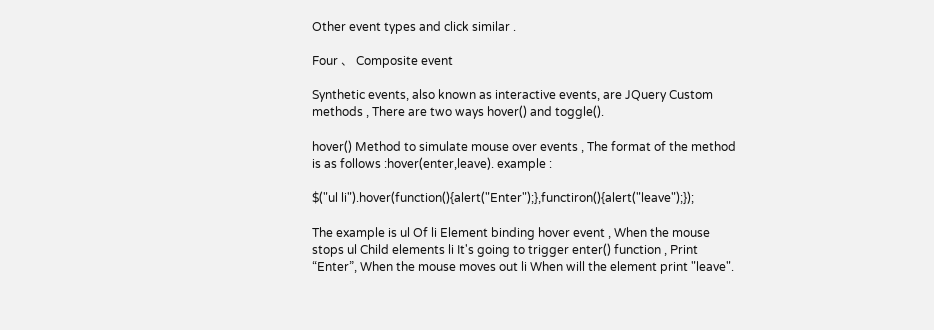Other event types and click similar .

Four 、 Composite event

Synthetic events, also known as interactive events, are JQuery Custom methods , There are two ways hover() and toggle().

hover() Method to simulate mouse over events , The format of the method is as follows :hover(enter,leave). example :

$("ul li").hover(function(){alert("Enter");},functiron(){alert("leave");});

The example is ul Of li Element binding hover event , When the mouse stops ul Child elements li It's going to trigger enter() function , Print “Enter”, When the mouse moves out li When will the element print "leave".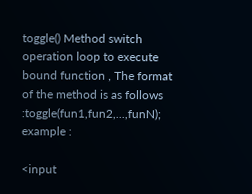toggle() Method switch operation loop to execute bound function , The format of the method is as follows :toggle(fun1,fun2,...,funN); example :

<input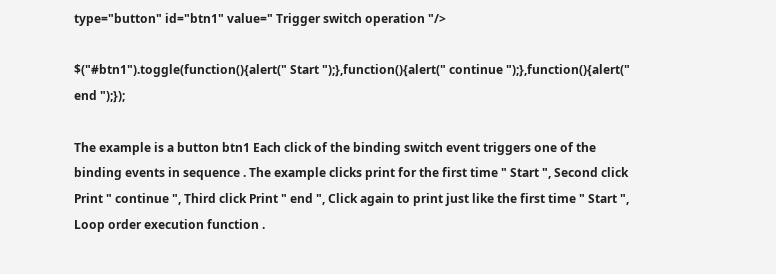type="button" id="btn1" value=" Trigger switch operation "/>

$("#btn1").toggle(function(){alert(" Start ");},function(){alert(" continue ");},function(){alert(" end ");});

The example is a button btn1 Each click of the binding switch event triggers one of the binding events in sequence . The example clicks print for the first time " Start ", Second click Print " continue ", Third click Print " end ", Click again to print just like the first time " Start ", Loop order execution function .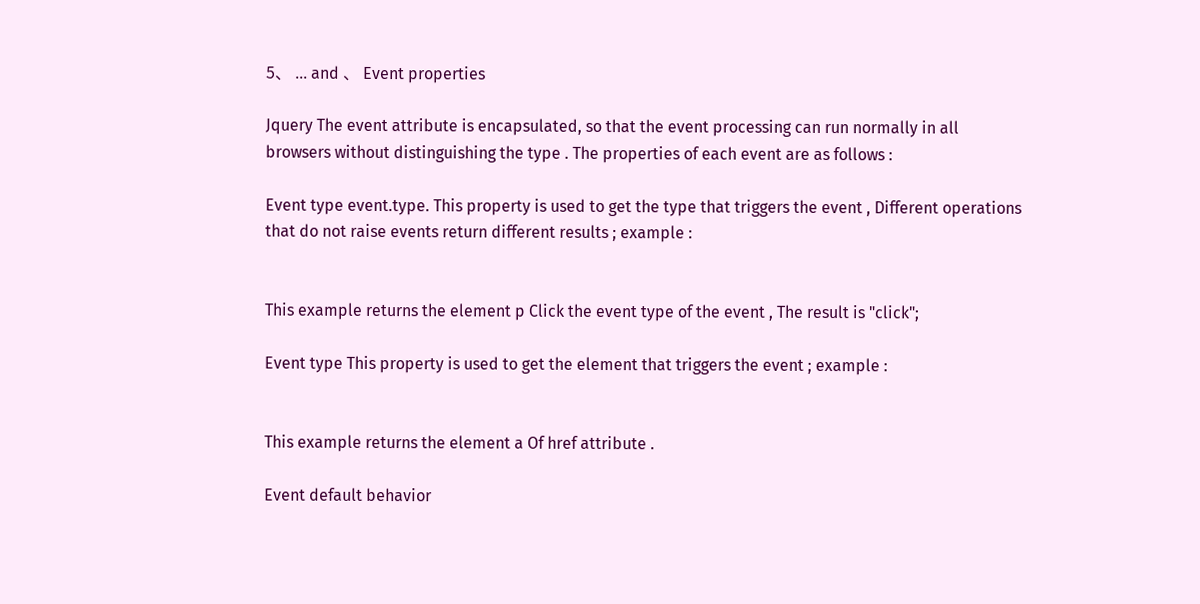5、 ... and 、 Event properties

Jquery The event attribute is encapsulated, so that the event processing can run normally in all browsers without distinguishing the type . The properties of each event are as follows :

Event type event.type. This property is used to get the type that triggers the event , Different operations that do not raise events return different results ; example :


This example returns the element p Click the event type of the event , The result is "click";

Event type This property is used to get the element that triggers the event ; example :


This example returns the element a Of href attribute .

Event default behavior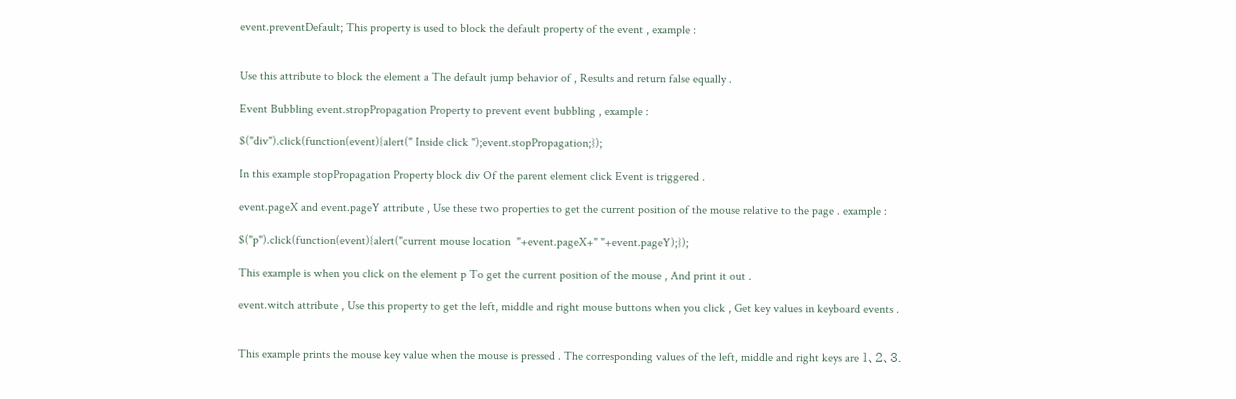event.preventDefault; This property is used to block the default property of the event , example :


Use this attribute to block the element a The default jump behavior of , Results and return false equally .

Event Bubbling event.stropPropagation Property to prevent event bubbling , example :

$("div").click(function(event){alert(" Inside click ");event.stopPropagation;});

In this example stopPropagation Property block div Of the parent element click Event is triggered .

event.pageX and event.pageY attribute , Use these two properties to get the current position of the mouse relative to the page . example :

$("p").click(function(event){alert("current mouse location  "+event.pageX+" "+event.pageY);});

This example is when you click on the element p To get the current position of the mouse , And print it out .

event.witch attribute , Use this property to get the left, middle and right mouse buttons when you click , Get key values in keyboard events .


This example prints the mouse key value when the mouse is pressed . The corresponding values of the left, middle and right keys are 1、2、3.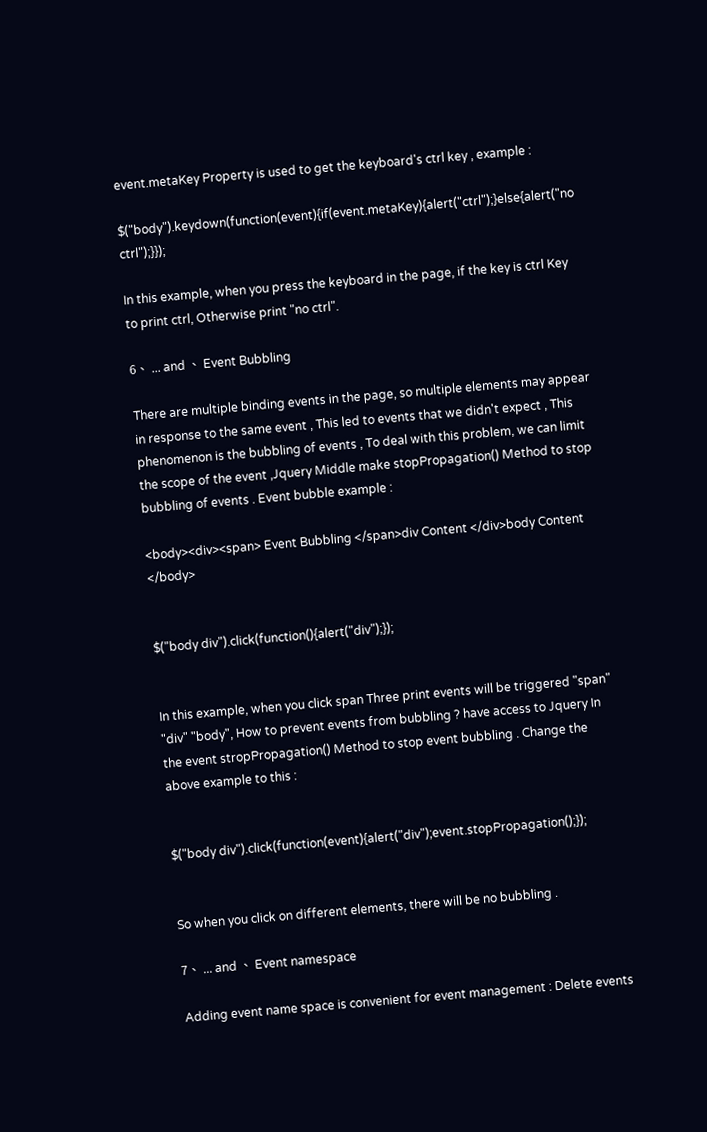event.metaKey Property is used to get the keyboard's ctrl key , example :

$("body").keydown(function(event){if(event.metaKey){alert("ctrl");}else{alert("no ctrl");}});

In this example, when you press the keyboard in the page, if the key is ctrl Key to print ctrl, Otherwise print "no ctrl".

6、 ... and 、 Event Bubbling

There are multiple binding events in the page, so multiple elements may appear in response to the same event , This led to events that we didn't expect , This phenomenon is the bubbling of events , To deal with this problem, we can limit the scope of the event ,Jquery Middle make stopPropagation() Method to stop bubbling of events . Event bubble example :

<body><div><span> Event Bubbling </span>div Content </div>body Content </body>


$("body div").click(function(){alert("div");});


In this example, when you click span Three print events will be triggered "span" "div" "body", How to prevent events from bubbling ? have access to Jquery In the event stropPropagation() Method to stop event bubbling . Change the above example to this :


$("body div").click(function(event){alert("div");event.stopPropagation();});


So when you click on different elements, there will be no bubbling .

7、 ... and 、 Event namespace

Adding event name space is convenient for event management : Delete events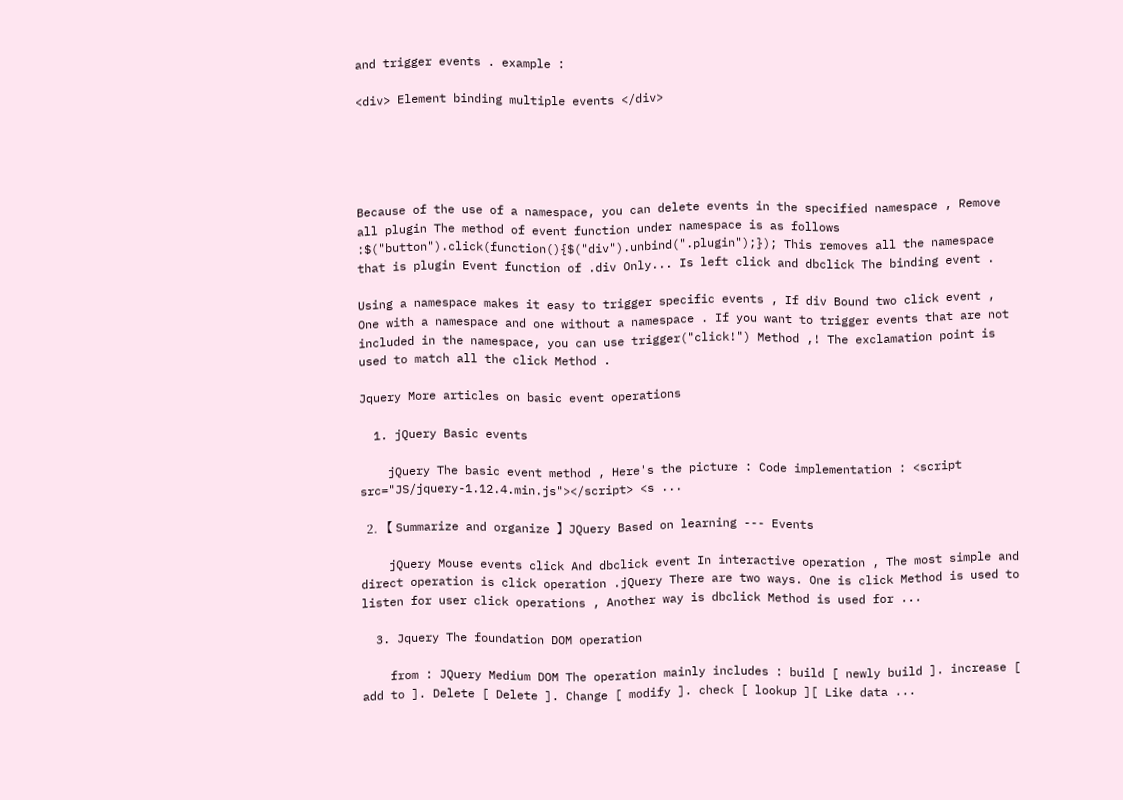and trigger events . example :

<div> Element binding multiple events </div>





Because of the use of a namespace, you can delete events in the specified namespace , Remove all plugin The method of event function under namespace is as follows :$("button").click(function(){$("div").unbind(".plugin");}); This removes all the namespace that is plugin Event function of .div Only... Is left click and dbclick The binding event .

Using a namespace makes it easy to trigger specific events , If div Bound two click event , One with a namespace and one without a namespace . If you want to trigger events that are not included in the namespace, you can use trigger("click!") Method ,! The exclamation point is used to match all the click Method .

Jquery More articles on basic event operations

  1. jQuery Basic events

    jQuery The basic event method , Here's the picture : Code implementation : <script src="JS/jquery-1.12.4.min.js"></script> <s ...

  2. 【 Summarize and organize 】JQuery Based on learning --- Events

    jQuery Mouse events click And dbclick event In interactive operation , The most simple and direct operation is click operation .jQuery There are two ways. One is click Method is used to listen for user click operations , Another way is dbclick Method is used for ...

  3. Jquery The foundation DOM operation

    from : JQuery Medium DOM The operation mainly includes : build [ newly build ]. increase [ add to ]. Delete [ Delete ]. Change [ modify ]. check [ lookup ][ Like data ...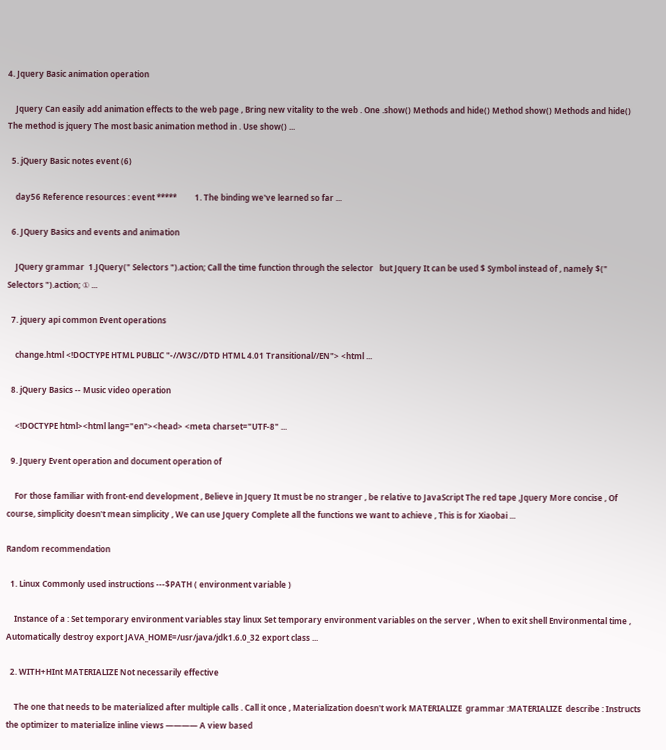4. Jquery Basic animation operation

    Jquery Can easily add animation effects to the web page , Bring new vitality to the web . One .show() Methods and hide() Method show() Methods and hide() The method is jquery The most basic animation method in . Use show() ...

  5. jQuery Basic notes event (6)

    day56 Reference resources : event *****         1. The binding we've learned so far ...

  6. JQuery Basics and events and animation

    JQuery grammar  1.JQuery(" Selectors ").action; Call the time function through the selector   but Jquery It can be used $ Symbol instead of , namely $(" Selectors ").action; ① ...

  7. jquery api common Event operations

    change.html <!DOCTYPE HTML PUBLIC "-//W3C//DTD HTML 4.01 Transitional//EN"> <html ...

  8. jQuery Basics -- Music video operation

    <!DOCTYPE html><html lang="en"><head> <meta charset="UTF-8" ...

  9. Jquery Event operation and document operation of

    For those familiar with front-end development , Believe in Jquery It must be no stranger , be relative to JavaScript The red tape ,Jquery More concise , Of course, simplicity doesn't mean simplicity , We can use Jquery Complete all the functions we want to achieve , This is for Xiaobai ...

Random recommendation

  1. Linux Commonly used instructions ---$PATH ( environment variable )

    Instance of a : Set temporary environment variables stay linux Set temporary environment variables on the server , When to exit shell Environmental time , Automatically destroy export JAVA_HOME=/usr/java/jdk1.6.0_32 export class ...

  2. WITH+HInt MATERIALIZE Not necessarily effective

    The one that needs to be materialized after multiple calls . Call it once , Materialization doesn't work MATERIALIZE  grammar :MATERIALIZE  describe : Instructs the optimizer to materialize inline views ———— A view based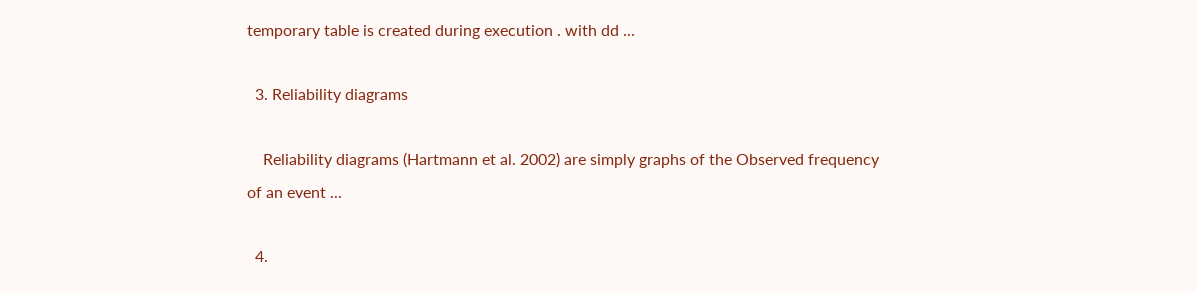temporary table is created during execution . with dd ...

  3. Reliability diagrams

    Reliability diagrams (Hartmann et al. 2002) are simply graphs of the Observed frequency of an event ...

  4.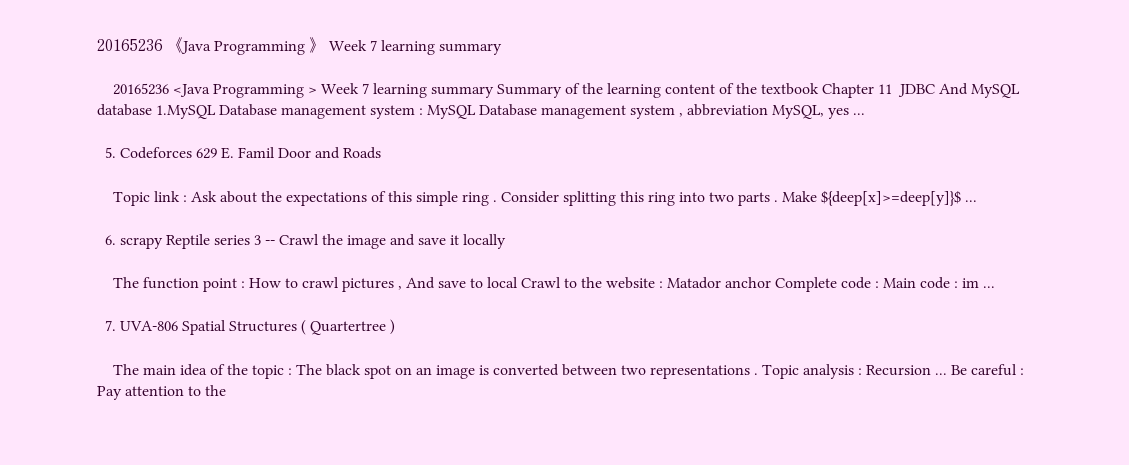20165236 《Java Programming 》 Week 7 learning summary

    20165236 <Java Programming > Week 7 learning summary Summary of the learning content of the textbook Chapter 11  JDBC And MySQL database 1.MySQL Database management system : MySQL Database management system , abbreviation MySQL, yes ...

  5. Codeforces 629 E. Famil Door and Roads

    Topic link : Ask about the expectations of this simple ring . Consider splitting this ring into two parts . Make ${deep[x]>=deep[y]}$ ...

  6. scrapy Reptile series 3 -- Crawl the image and save it locally

    The function point : How to crawl pictures , And save to local Crawl to the website : Matador anchor Complete code : Main code : im ...

  7. UVA-806 Spatial Structures ( Quartertree )

    The main idea of the topic : The black spot on an image is converted between two representations . Topic analysis : Recursion ... Be careful : Pay attention to the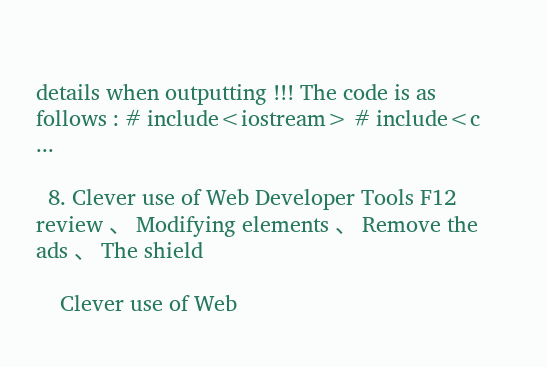details when outputting !!! The code is as follows : # include<iostream> # include<c ...

  8. Clever use of Web Developer Tools F12 review 、 Modifying elements 、 Remove the ads 、 The shield

    Clever use of Web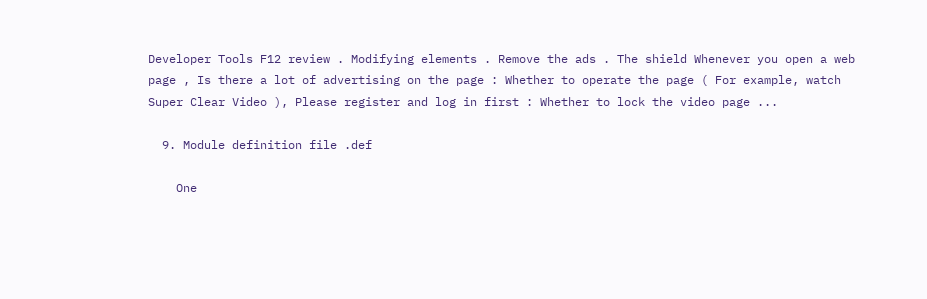Developer Tools F12 review . Modifying elements . Remove the ads . The shield Whenever you open a web page , Is there a lot of advertising on the page : Whether to operate the page ( For example, watch Super Clear Video ), Please register and log in first : Whether to lock the video page ...

  9. Module definition file .def

    One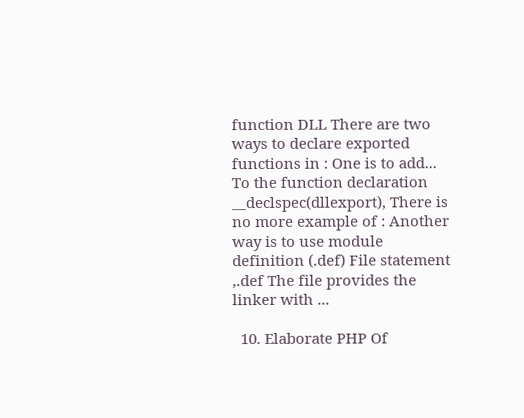function DLL There are two ways to declare exported functions in : One is to add... To the function declaration __declspec(dllexport), There is no more example of : Another way is to use module definition (.def) File statement ,.def The file provides the linker with ...

  10. Elaborate PHP Of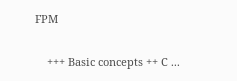FPM

    +++ Basic concepts ++ C ...